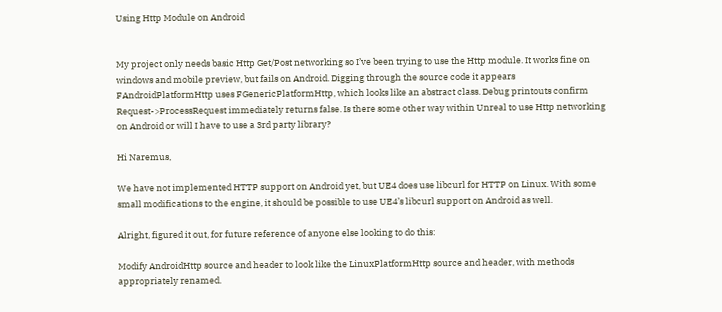Using Http Module on Android


My project only needs basic Http Get/Post networking so I’ve been trying to use the Http module. It works fine on windows and mobile preview, but fails on Android. Digging through the source code it appears FAndroidPlatformHttp uses FGenericPlatformHttp, which looks like an abstract class. Debug printouts confirm Request->ProcessRequest immediately returns false. Is there some other way within Unreal to use Http networking on Android or will I have to use a 3rd party library?

Hi Naremus,

We have not implemented HTTP support on Android yet, but UE4 does use libcurl for HTTP on Linux. With some small modifications to the engine, it should be possible to use UE4’s libcurl support on Android as well.

Alright, figured it out, for future reference of anyone else looking to do this:

Modify AndroidHttp source and header to look like the LinuxPlatformHttp source and header, with methods appropriately renamed.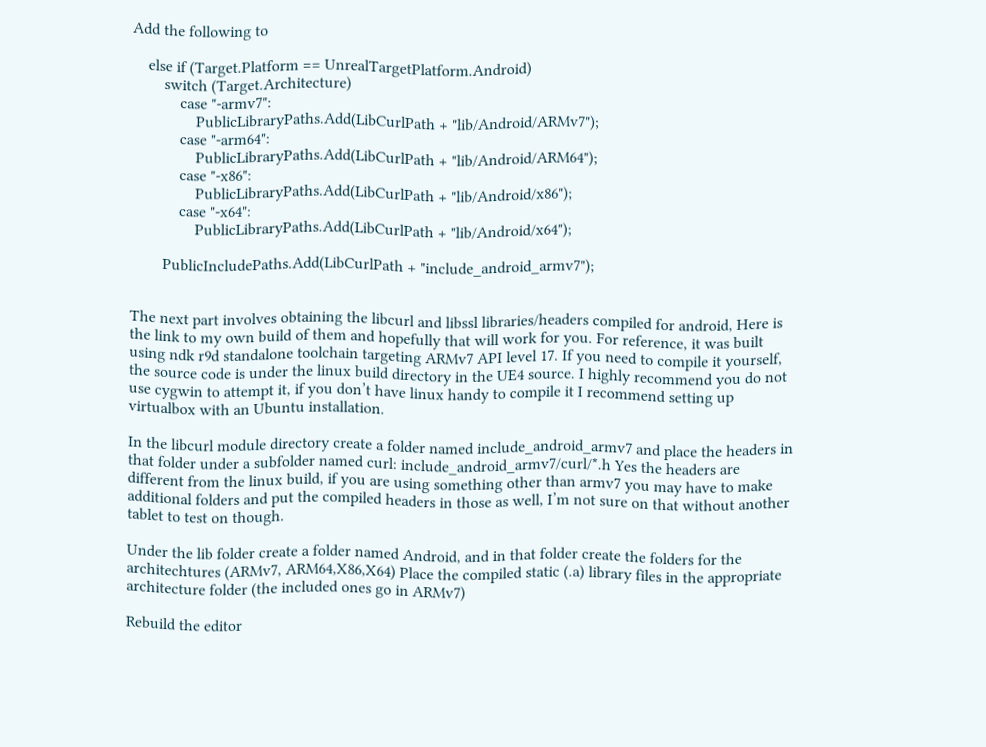Add the following to

    else if (Target.Platform == UnrealTargetPlatform.Android)
        switch (Target.Architecture)
            case "-armv7":
                PublicLibraryPaths.Add(LibCurlPath + "lib/Android/ARMv7");
            case "-arm64":
                PublicLibraryPaths.Add(LibCurlPath + "lib/Android/ARM64");
            case "-x86":
                PublicLibraryPaths.Add(LibCurlPath + "lib/Android/x86");
            case "-x64":
                PublicLibraryPaths.Add(LibCurlPath + "lib/Android/x64");

        PublicIncludePaths.Add(LibCurlPath + "include_android_armv7");


The next part involves obtaining the libcurl and libssl libraries/headers compiled for android, Here is the link to my own build of them and hopefully that will work for you. For reference, it was built using ndk r9d standalone toolchain targeting ARMv7 API level 17. If you need to compile it yourself, the source code is under the linux build directory in the UE4 source. I highly recommend you do not use cygwin to attempt it, if you don’t have linux handy to compile it I recommend setting up virtualbox with an Ubuntu installation.

In the libcurl module directory create a folder named include_android_armv7 and place the headers in that folder under a subfolder named curl: include_android_armv7/curl/*.h Yes the headers are different from the linux build, if you are using something other than armv7 you may have to make additional folders and put the compiled headers in those as well, I’m not sure on that without another tablet to test on though.

Under the lib folder create a folder named Android, and in that folder create the folders for the architechtures (ARMv7, ARM64,X86,X64) Place the compiled static (.a) library files in the appropriate architecture folder (the included ones go in ARMv7)

Rebuild the editor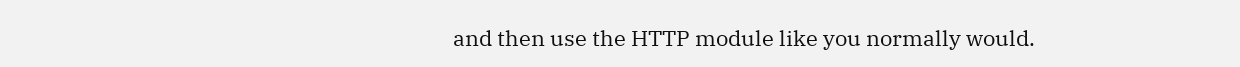and then use the HTTP module like you normally would.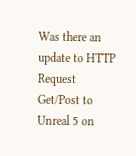Was there an update to HTTP Request Get/Post to Unreal 5 on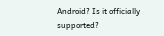Android? Is it officially supported?